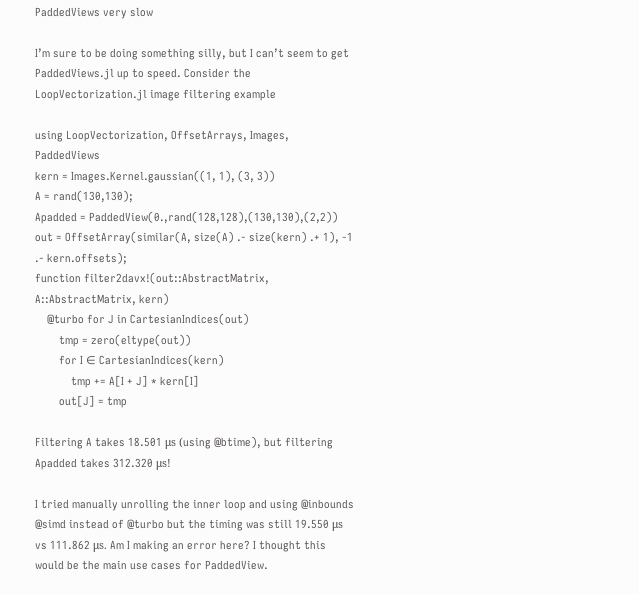PaddedViews very slow

I’m sure to be doing something silly, but I can’t seem to get PaddedViews.jl up to speed. Consider the LoopVectorization.jl image filtering example

using LoopVectorization, OffsetArrays, Images, PaddedViews
kern = Images.Kernel.gaussian((1, 1), (3, 3))
A = rand(130,130);
Apadded = PaddedView(0.,rand(128,128),(130,130),(2,2))
out = OffsetArray(similar(A, size(A) .- size(kern) .+ 1), -1 .- kern.offsets);
function filter2davx!(out::AbstractMatrix, A::AbstractMatrix, kern)
    @turbo for J in CartesianIndices(out)
        tmp = zero(eltype(out))
        for I ∈ CartesianIndices(kern)
            tmp += A[I + J] * kern[I]
        out[J] = tmp

Filtering A takes 18.501 μs (using @btime), but filtering Apadded takes 312.320 μs!

I tried manually unrolling the inner loop and using @inbounds @simd instead of @turbo but the timing was still 19.550 μs vs 111.862 μs. Am I making an error here? I thought this would be the main use cases for PaddedView.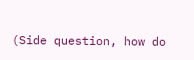(Side question, how do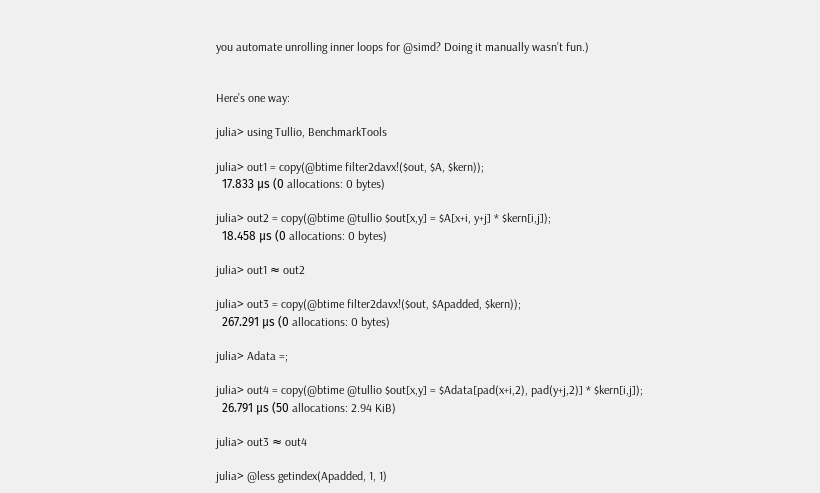you automate unrolling inner loops for @simd? Doing it manually wasn’t fun.)


Here’s one way:

julia> using Tullio, BenchmarkTools

julia> out1 = copy(@btime filter2davx!($out, $A, $kern));
  17.833 μs (0 allocations: 0 bytes)

julia> out2 = copy(@btime @tullio $out[x,y] = $A[x+i, y+j] * $kern[i,j]);
  18.458 μs (0 allocations: 0 bytes)

julia> out1 ≈ out2

julia> out3 = copy(@btime filter2davx!($out, $Apadded, $kern));
  267.291 μs (0 allocations: 0 bytes)

julia> Adata =;

julia> out4 = copy(@btime @tullio $out[x,y] = $Adata[pad(x+i,2), pad(y+j,2)] * $kern[i,j]);
  26.791 μs (50 allocations: 2.94 KiB)

julia> out3 ≈ out4

julia> @less getindex(Apadded, 1, 1)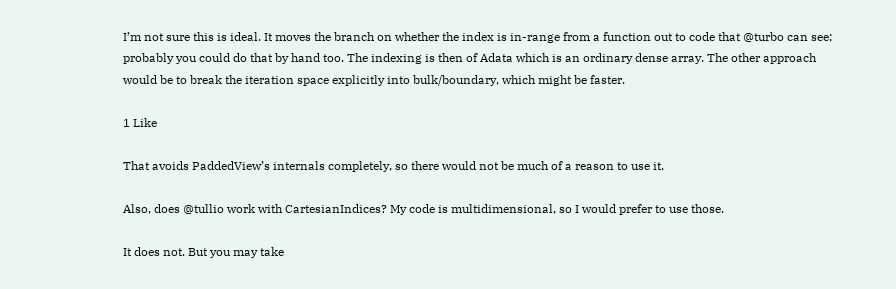I’m not sure this is ideal. It moves the branch on whether the index is in-range from a function out to code that @turbo can see; probably you could do that by hand too. The indexing is then of Adata which is an ordinary dense array. The other approach would be to break the iteration space explicitly into bulk/boundary, which might be faster.

1 Like

That avoids PaddedView’s internals completely, so there would not be much of a reason to use it.

Also, does @tullio work with CartesianIndices? My code is multidimensional, so I would prefer to use those.

It does not. But you may take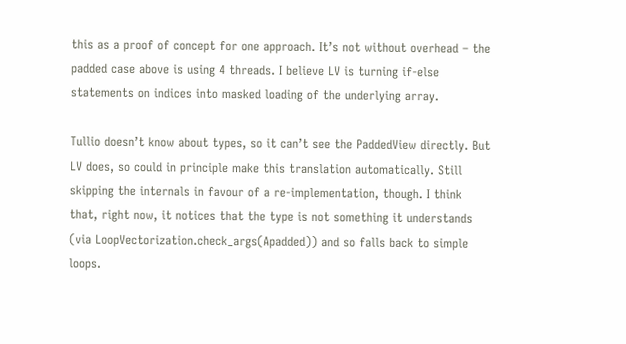this as a proof of concept for one approach. It’s not without overhead – the padded case above is using 4 threads. I believe LV is turning if-else statements on indices into masked loading of the underlying array.

Tullio doesn’t know about types, so it can’t see the PaddedView directly. But LV does, so could in principle make this translation automatically. Still skipping the internals in favour of a re-implementation, though. I think that, right now, it notices that the type is not something it understands (via LoopVectorization.check_args(Apadded)) and so falls back to simple loops.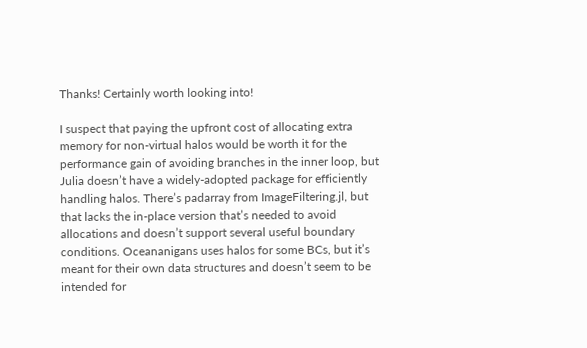Thanks! Certainly worth looking into!

I suspect that paying the upfront cost of allocating extra memory for non-virtual halos would be worth it for the performance gain of avoiding branches in the inner loop, but Julia doesn’t have a widely-adopted package for efficiently handling halos. There’s padarray from ImageFiltering.jl, but that lacks the in-place version that’s needed to avoid allocations and doesn’t support several useful boundary conditions. Oceananigans uses halos for some BCs, but it’s meant for their own data structures and doesn’t seem to be intended for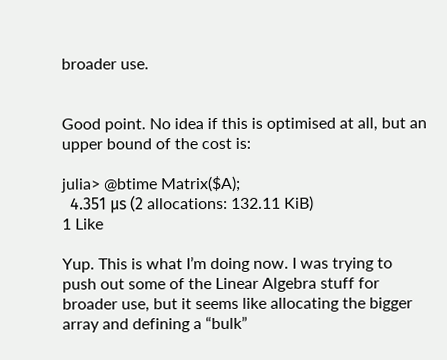broader use.


Good point. No idea if this is optimised at all, but an upper bound of the cost is:

julia> @btime Matrix($A);
  4.351 μs (2 allocations: 132.11 KiB)
1 Like

Yup. This is what I’m doing now. I was trying to push out some of the Linear Algebra stuff for broader use, but it seems like allocating the bigger array and defining a “bulk”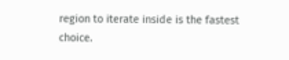region to iterate inside is the fastest choice.